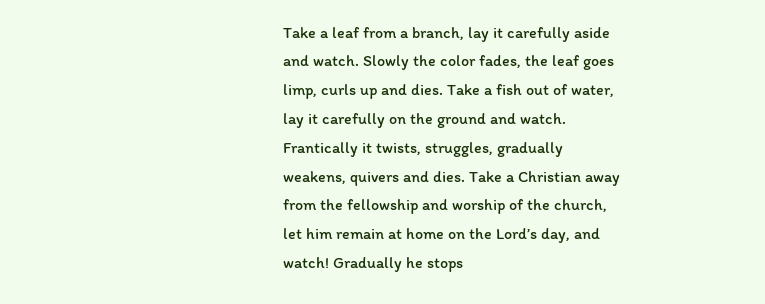Take a leaf from a branch, lay it carefully aside and watch. Slowly the color fades, the leaf goes limp, curls up and dies. Take a fish out of water, lay it carefully on the ground and watch. Frantically it twists, struggles, gradually weakens, quivers and dies. Take a Christian away from the fellowship and worship of the church, let him remain at home on the Lord’s day, and watch! Gradually he stops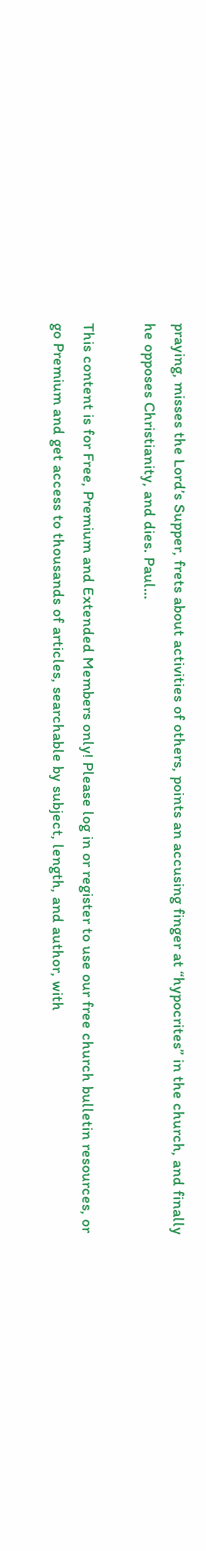praying, misses the Lord’s Supper, frets about activities of others, points an accusing finger at “hypocrites” in the church, and finally he opposes Christianity, and dies. Paul…

This content is for Free, Premium and Extended Members only! Please log in or register to use our free church bulletin resources, or go Premium and get access to thousands of articles, searchable by subject, length, and author, with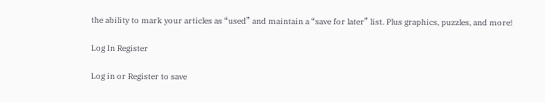the ability to mark your articles as “used” and maintain a “save for later” list. Plus graphics, puzzles, and more!

Log In Register

Log in or Register to save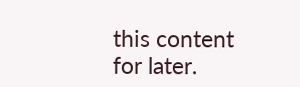this content for later.